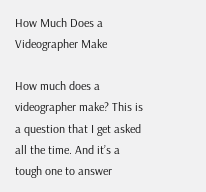How Much Does a Videographer Make

How much does a videographer make? This is a question that I get asked all the time. And it’s a tough one to answer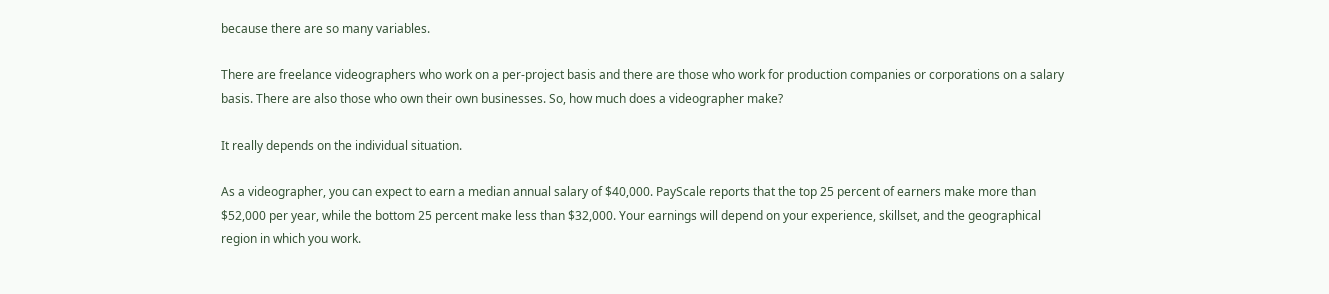because there are so many variables.

There are freelance videographers who work on a per-project basis and there are those who work for production companies or corporations on a salary basis. There are also those who own their own businesses. So, how much does a videographer make?

It really depends on the individual situation.

As a videographer, you can expect to earn a median annual salary of $40,000. PayScale reports that the top 25 percent of earners make more than $52,000 per year, while the bottom 25 percent make less than $32,000. Your earnings will depend on your experience, skillset, and the geographical region in which you work.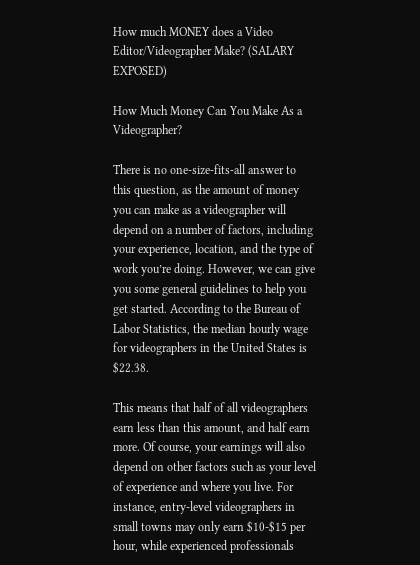How much MONEY does a Video Editor/Videographer Make? (SALARY EXPOSED)

How Much Money Can You Make As a Videographer?

There is no one-size-fits-all answer to this question, as the amount of money you can make as a videographer will depend on a number of factors, including your experience, location, and the type of work you’re doing. However, we can give you some general guidelines to help you get started. According to the Bureau of Labor Statistics, the median hourly wage for videographers in the United States is $22.38.

This means that half of all videographers earn less than this amount, and half earn more. Of course, your earnings will also depend on other factors such as your level of experience and where you live. For instance, entry-level videographers in small towns may only earn $10-$15 per hour, while experienced professionals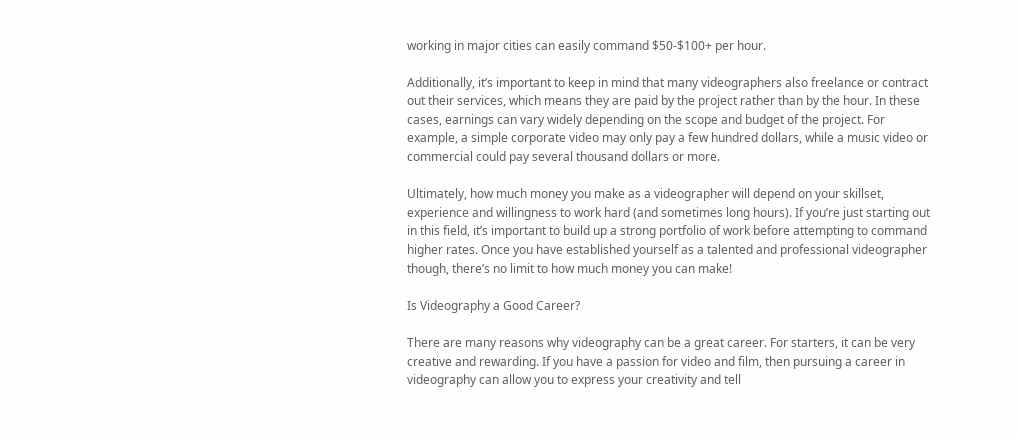working in major cities can easily command $50-$100+ per hour.

Additionally, it’s important to keep in mind that many videographers also freelance or contract out their services, which means they are paid by the project rather than by the hour. In these cases, earnings can vary widely depending on the scope and budget of the project. For example, a simple corporate video may only pay a few hundred dollars, while a music video or commercial could pay several thousand dollars or more.

Ultimately, how much money you make as a videographer will depend on your skillset, experience and willingness to work hard (and sometimes long hours). If you’re just starting out in this field, it’s important to build up a strong portfolio of work before attempting to command higher rates. Once you have established yourself as a talented and professional videographer though, there’s no limit to how much money you can make!

Is Videography a Good Career?

There are many reasons why videography can be a great career. For starters, it can be very creative and rewarding. If you have a passion for video and film, then pursuing a career in videography can allow you to express your creativity and tell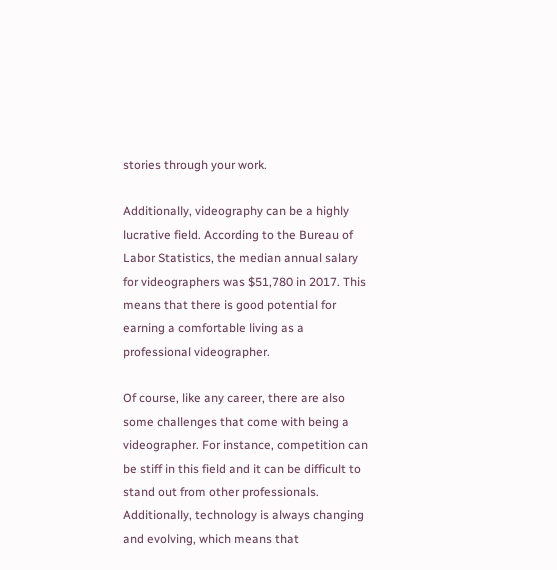stories through your work.

Additionally, videography can be a highly lucrative field. According to the Bureau of Labor Statistics, the median annual salary for videographers was $51,780 in 2017. This means that there is good potential for earning a comfortable living as a professional videographer.

Of course, like any career, there are also some challenges that come with being a videographer. For instance, competition can be stiff in this field and it can be difficult to stand out from other professionals. Additionally, technology is always changing and evolving, which means that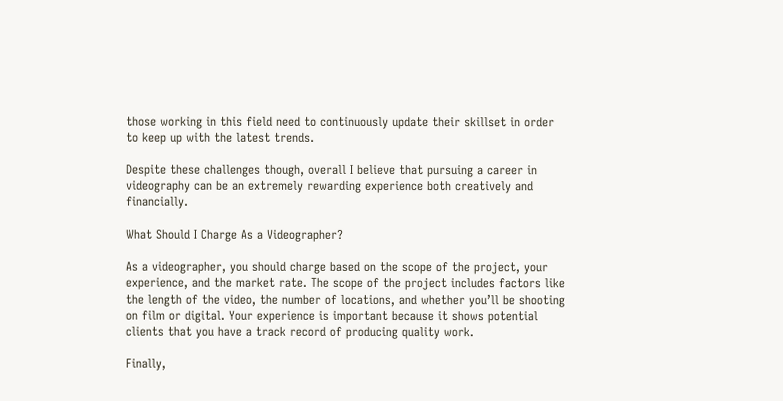those working in this field need to continuously update their skillset in order to keep up with the latest trends.

Despite these challenges though, overall I believe that pursuing a career in videography can be an extremely rewarding experience both creatively and financially.

What Should I Charge As a Videographer?

As a videographer, you should charge based on the scope of the project, your experience, and the market rate. The scope of the project includes factors like the length of the video, the number of locations, and whether you’ll be shooting on film or digital. Your experience is important because it shows potential clients that you have a track record of producing quality work.

Finally,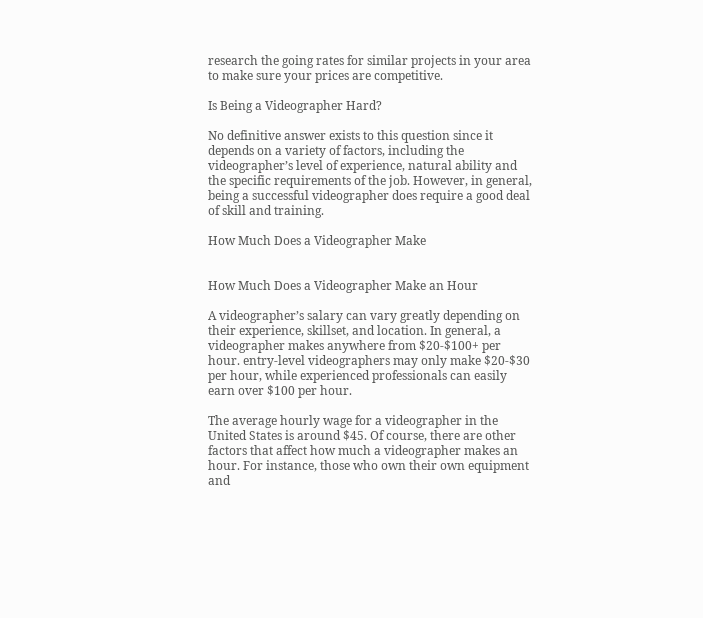research the going rates for similar projects in your area to make sure your prices are competitive.

Is Being a Videographer Hard?

No definitive answer exists to this question since it depends on a variety of factors, including the videographer’s level of experience, natural ability and the specific requirements of the job. However, in general, being a successful videographer does require a good deal of skill and training.

How Much Does a Videographer Make


How Much Does a Videographer Make an Hour

A videographer’s salary can vary greatly depending on their experience, skillset, and location. In general, a videographer makes anywhere from $20-$100+ per hour. entry-level videographers may only make $20-$30 per hour, while experienced professionals can easily earn over $100 per hour.

The average hourly wage for a videographer in the United States is around $45. Of course, there are other factors that affect how much a videographer makes an hour. For instance, those who own their own equipment and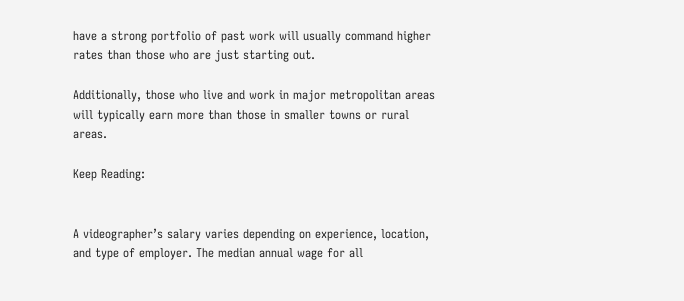have a strong portfolio of past work will usually command higher rates than those who are just starting out.

Additionally, those who live and work in major metropolitan areas will typically earn more than those in smaller towns or rural areas.

Keep Reading:


A videographer’s salary varies depending on experience, location, and type of employer. The median annual wage for all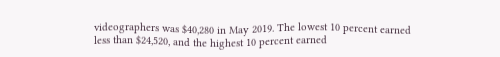videographers was $40,280 in May 2019. The lowest 10 percent earned less than $24,520, and the highest 10 percent earned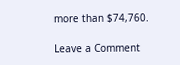more than $74,760.

Leave a Comment